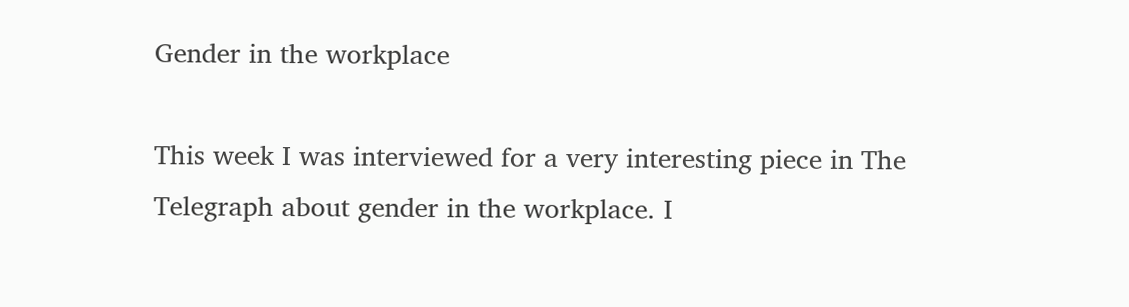Gender in the workplace

This week I was interviewed for a very interesting piece in The Telegraph about gender in the workplace. I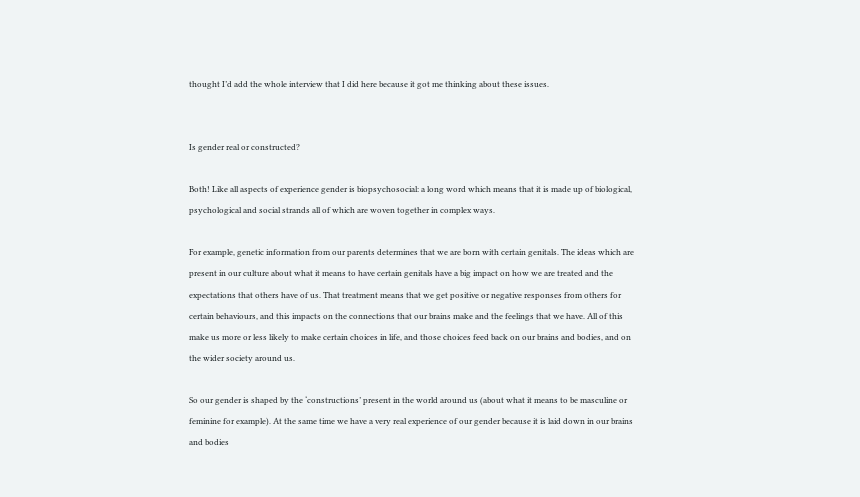thought I’d add the whole interview that I did here because it got me thinking about these issues.


Is gender real or constructed?

Both! Like all aspects of experience gender is biopsychosocial: a long word which means that it is made up of biological, psychological and social strands all of which are woven together in complex ways.

For example, genetic information from our parents determines that we are born with certain genitals. The ideas which are present in our culture about what it means to have certain genitals have a big impact on how we are treated and the expectations that others have of us. That treatment means that we get positive or negative responses from others for certain behaviours, and this impacts on the connections that our brains make and the feelings that we have. All of this make us more or less likely to make certain choices in life, and those choices feed back on our brains and bodies, and on the wider society around us.

So our gender is shaped by the ‘constructions’ present in the world around us (about what it means to be masculine or feminine for example). At the same time we have a very real experience of our gender because it is laid down in our brains and bodies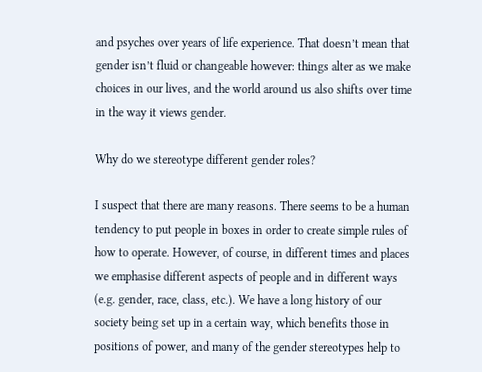and psyches over years of life experience. That doesn’t mean that gender isn’t fluid or changeable however: things alter as we make choices in our lives, and the world around us also shifts over time in the way it views gender.

Why do we stereotype different gender roles?

I suspect that there are many reasons. There seems to be a human tendency to put people in boxes in order to create simple rules of how to operate. However, of course, in different times and places we emphasise different aspects of people and in different ways (e.g. gender, race, class, etc.). We have a long history of our society being set up in a certain way, which benefits those in positions of power, and many of the gender stereotypes help to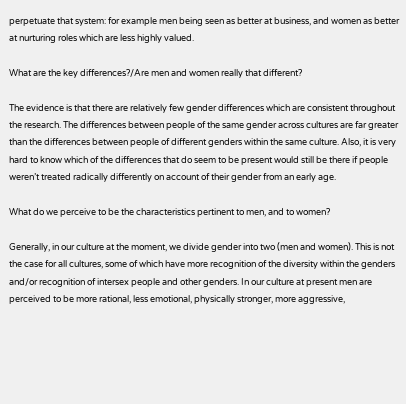perpetuate that system: for example men being seen as better at business, and women as better at nurturing roles which are less highly valued.

What are the key differences?/Are men and women really that different?

The evidence is that there are relatively few gender differences which are consistent throughout the research. The differences between people of the same gender across cultures are far greater than the differences between people of different genders within the same culture. Also, it is very hard to know which of the differences that do seem to be present would still be there if people weren’t treated radically differently on account of their gender from an early age.

What do we perceive to be the characteristics pertinent to men, and to women?

Generally, in our culture at the moment, we divide gender into two (men and women). This is not the case for all cultures, some of which have more recognition of the diversity within the genders and/or recognition of intersex people and other genders. In our culture at present men are perceived to be more rational, less emotional, physically stronger, more aggressive,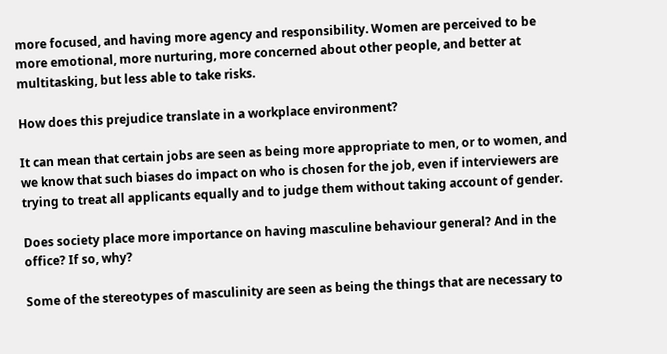more focused, and having more agency and responsibility. Women are perceived to be more emotional, more nurturing, more concerned about other people, and better at multitasking, but less able to take risks.

How does this prejudice translate in a workplace environment?

It can mean that certain jobs are seen as being more appropriate to men, or to women, and we know that such biases do impact on who is chosen for the job, even if interviewers are trying to treat all applicants equally and to judge them without taking account of gender.

Does society place more importance on having masculine behaviour general? And in the office? If so, why?

Some of the stereotypes of masculinity are seen as being the things that are necessary to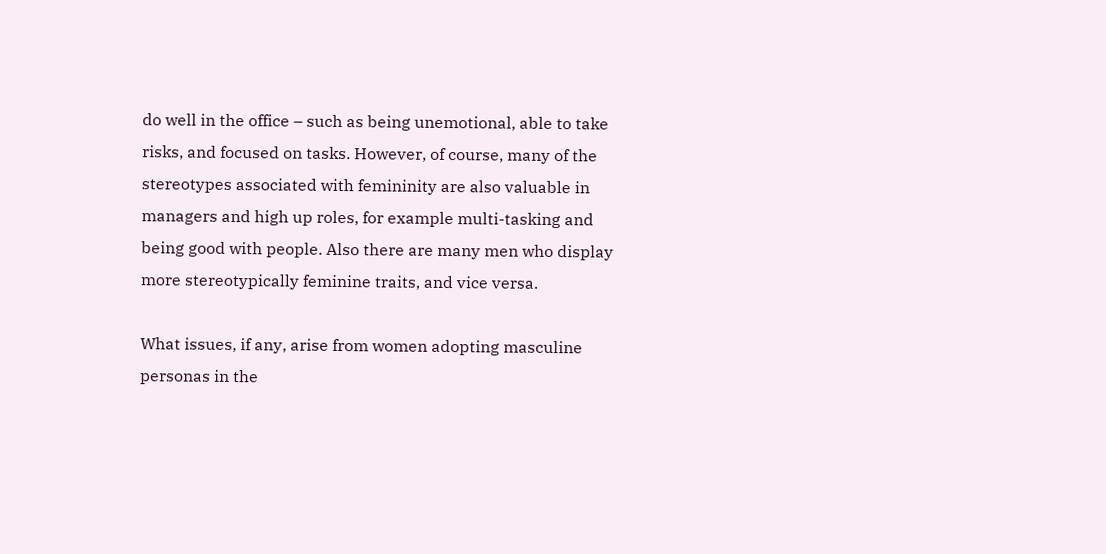do well in the office – such as being unemotional, able to take risks, and focused on tasks. However, of course, many of the stereotypes associated with femininity are also valuable in managers and high up roles, for example multi-tasking and being good with people. Also there are many men who display more stereotypically feminine traits, and vice versa.

What issues, if any, arise from women adopting masculine personas in the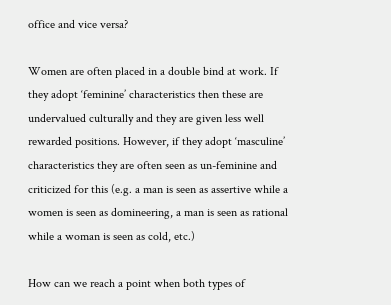office and vice versa?

Women are often placed in a double bind at work. If they adopt ‘feminine’ characteristics then these are undervalued culturally and they are given less well rewarded positions. However, if they adopt ‘masculine’ characteristics they are often seen as un-feminine and criticized for this (e.g. a man is seen as assertive while a women is seen as domineering, a man is seen as rational while a woman is seen as cold, etc.)

How can we reach a point when both types of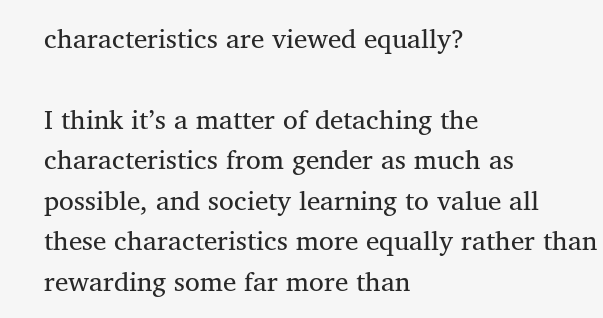characteristics are viewed equally?

I think it’s a matter of detaching the characteristics from gender as much as possible, and society learning to value all these characteristics more equally rather than rewarding some far more than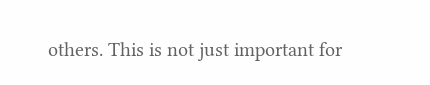others. This is not just important for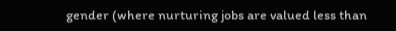gender (where nurturing jobs are valued less than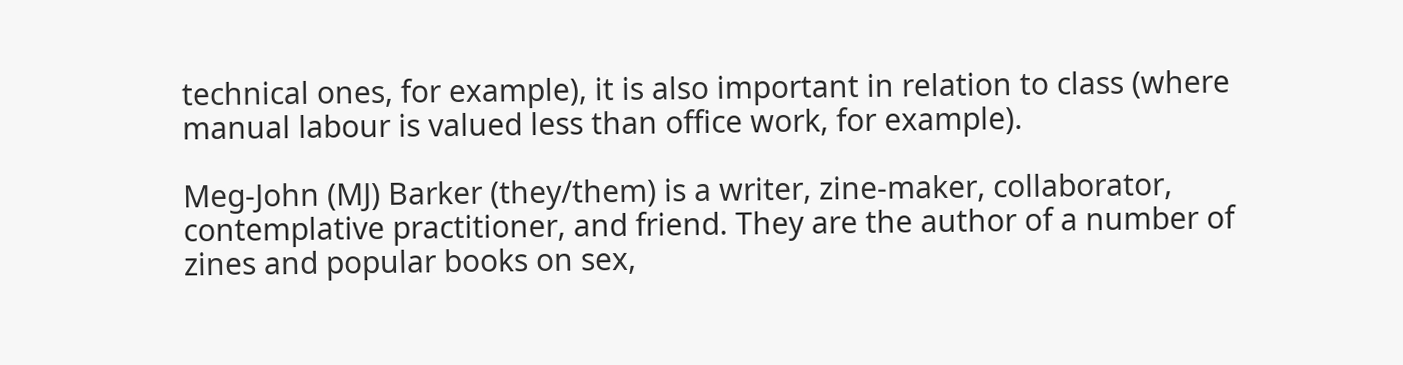technical ones, for example), it is also important in relation to class (where manual labour is valued less than office work, for example).

Meg-John (MJ) Barker (they/them) is a writer, zine-maker, collaborator, contemplative practitioner, and friend. They are the author of a number of zines and popular books on sex,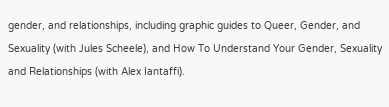gender, and relationships, including graphic guides to Queer, Gender, and Sexuality (with Jules Scheele), and How To Understand Your Gender, Sexuality and Relationships (with Alex Iantaffi).